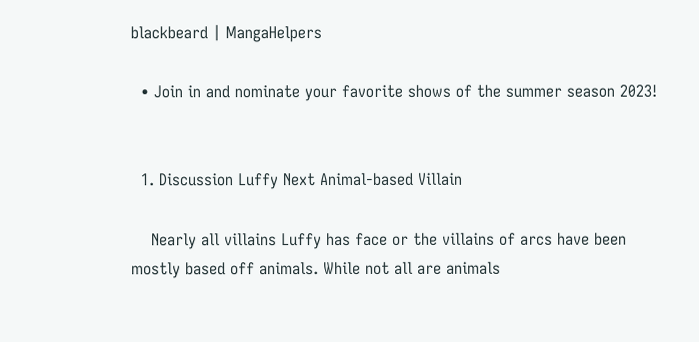blackbeard | MangaHelpers

  • Join in and nominate your favorite shows of the summer season 2023!


  1. Discussion Luffy Next Animal-based Villain

    Nearly all villains Luffy has face or the villains of arcs have been mostly based off animals. While not all are animals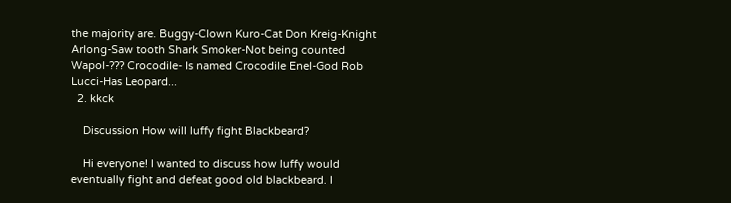the majority are. Buggy-Clown Kuro-Cat Don Kreig-Knight Arlong-Saw tooth Shark Smoker-Not being counted Wapol-??? Crocodile- Is named Crocodile Enel-God Rob Lucci-Has Leopard...
  2. kkck

    Discussion How will luffy fight Blackbeard?

    Hi everyone! I wanted to discuss how luffy would eventually fight and defeat good old blackbeard. I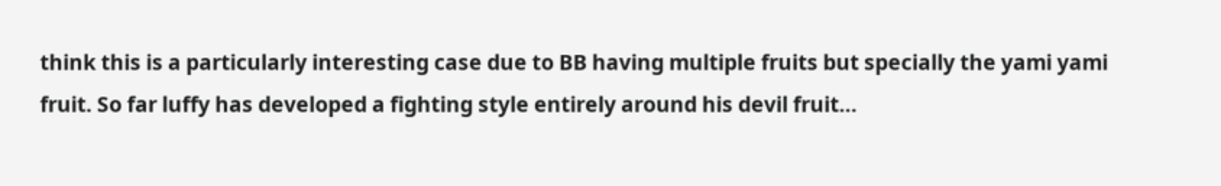think this is a particularly interesting case due to BB having multiple fruits but specially the yami yami fruit. So far luffy has developed a fighting style entirely around his devil fruit...